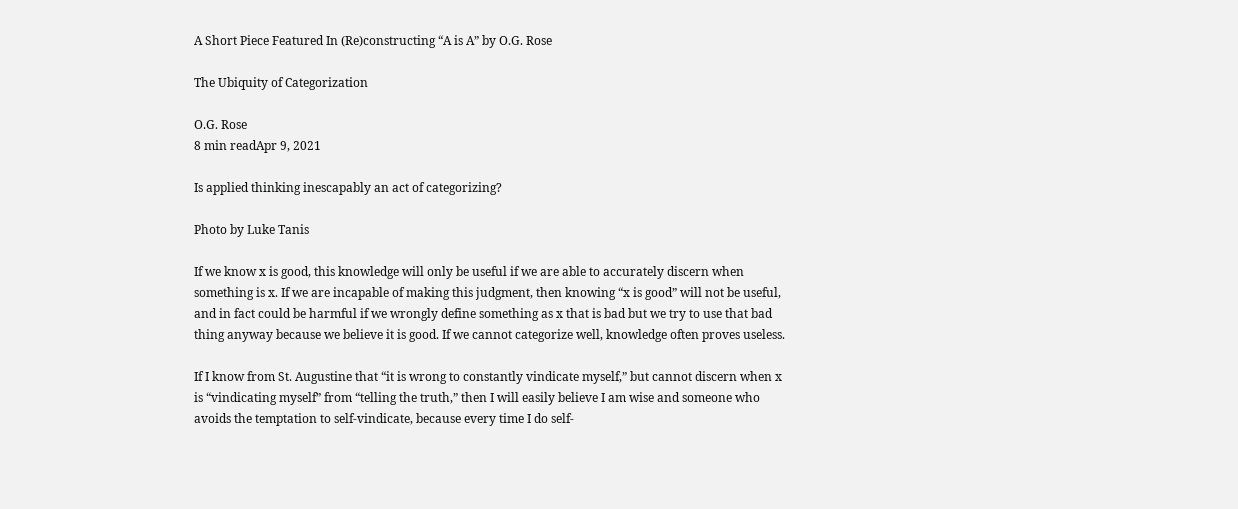A Short Piece Featured In (Re)constructing “A is A” by O.G. Rose

The Ubiquity of Categorization

O.G. Rose
8 min readApr 9, 2021

Is applied thinking inescapably an act of categorizing?

Photo by Luke Tanis

If we know x is good, this knowledge will only be useful if we are able to accurately discern when something is x. If we are incapable of making this judgment, then knowing “x is good” will not be useful, and in fact could be harmful if we wrongly define something as x that is bad but we try to use that bad thing anyway because we believe it is good. If we cannot categorize well, knowledge often proves useless.

If I know from St. Augustine that “it is wrong to constantly vindicate myself,” but cannot discern when x is “vindicating myself” from “telling the truth,” then I will easily believe I am wise and someone who avoids the temptation to self-vindicate, because every time I do self-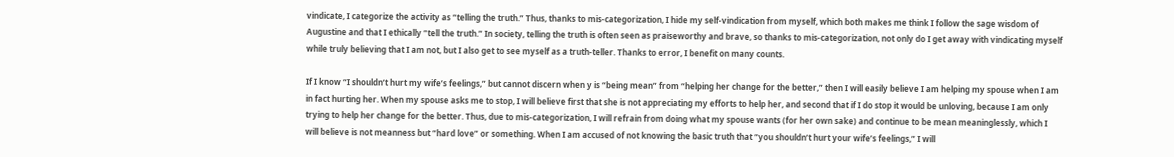vindicate, I categorize the activity as “telling the truth.” Thus, thanks to mis-categorization, I hide my self-vindication from myself, which both makes me think I follow the sage wisdom of Augustine and that I ethically “tell the truth.” In society, telling the truth is often seen as praiseworthy and brave, so thanks to mis-categorization, not only do I get away with vindicating myself while truly believing that I am not, but I also get to see myself as a truth-teller. Thanks to error, I benefit on many counts.

If I know “I shouldn’t hurt my wife’s feelings,” but cannot discern when y is “being mean” from “helping her change for the better,” then I will easily believe I am helping my spouse when I am in fact hurting her. When my spouse asks me to stop, I will believe first that she is not appreciating my efforts to help her, and second that if I do stop it would be unloving, because I am only trying to help her change for the better. Thus, due to mis-categorization, I will refrain from doing what my spouse wants (for her own sake) and continue to be mean meaninglessly, which I will believe is not meanness but “hard love” or something. When I am accused of not knowing the basic truth that “you shouldn’t hurt your wife’s feelings,” I will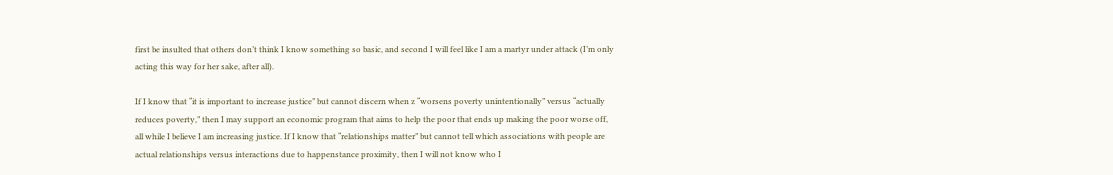first be insulted that others don’t think I know something so basic, and second I will feel like I am a martyr under attack (I’m only acting this way for her sake, after all).

If I know that “it is important to increase justice” but cannot discern when z “worsens poverty unintentionally” versus “actually reduces poverty,” then I may support an economic program that aims to help the poor that ends up making the poor worse off, all while I believe I am increasing justice. If I know that “relationships matter” but cannot tell which associations with people are actual relationships versus interactions due to happenstance proximity, then I will not know who I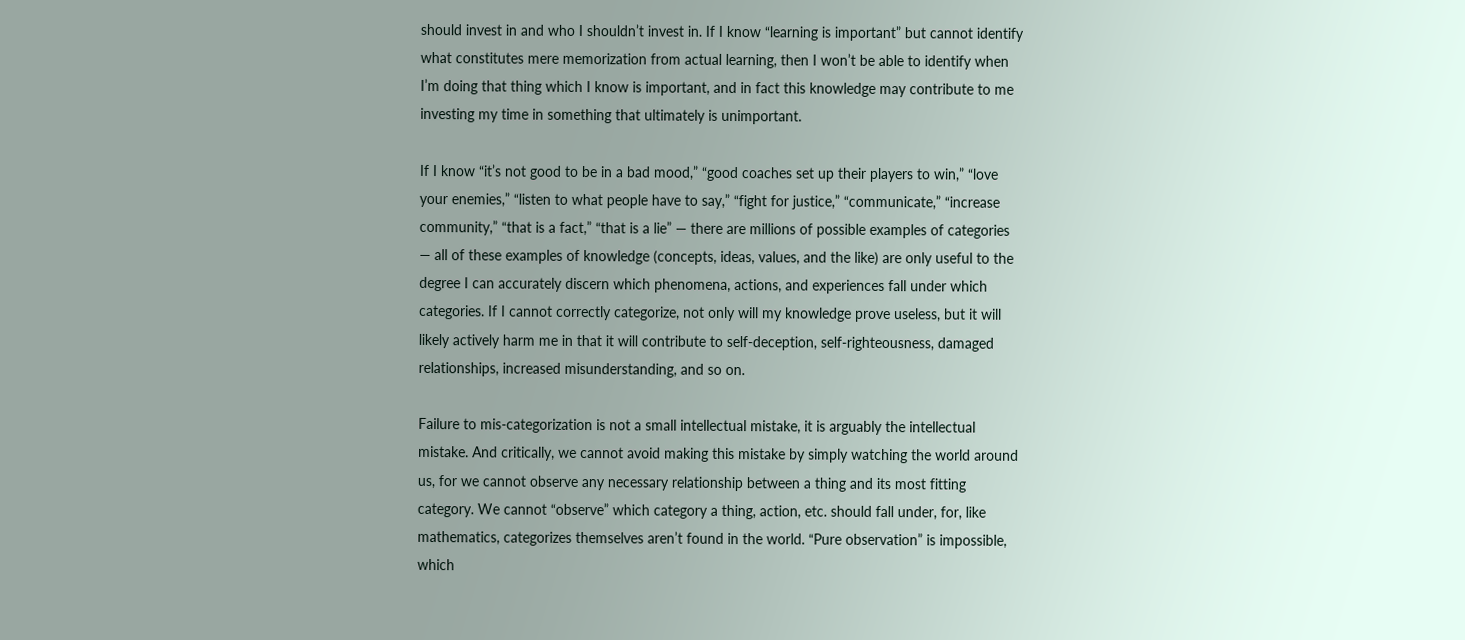should invest in and who I shouldn’t invest in. If I know “learning is important” but cannot identify what constitutes mere memorization from actual learning, then I won’t be able to identify when I’m doing that thing which I know is important, and in fact this knowledge may contribute to me investing my time in something that ultimately is unimportant.

If I know “it’s not good to be in a bad mood,” “good coaches set up their players to win,” “love your enemies,” “listen to what people have to say,” “fight for justice,” “communicate,” “increase community,” “that is a fact,” “that is a lie” — there are millions of possible examples of categories — all of these examples of knowledge (concepts, ideas, values, and the like) are only useful to the degree I can accurately discern which phenomena, actions, and experiences fall under which categories. If I cannot correctly categorize, not only will my knowledge prove useless, but it will likely actively harm me in that it will contribute to self-deception, self-righteousness, damaged relationships, increased misunderstanding, and so on.

Failure to mis-categorization is not a small intellectual mistake, it is arguably the intellectual mistake. And critically, we cannot avoid making this mistake by simply watching the world around us, for we cannot observe any necessary relationship between a thing and its most fitting category. We cannot “observe” which category a thing, action, etc. should fall under, for, like mathematics, categorizes themselves aren’t found in the world. “Pure observation” is impossible, which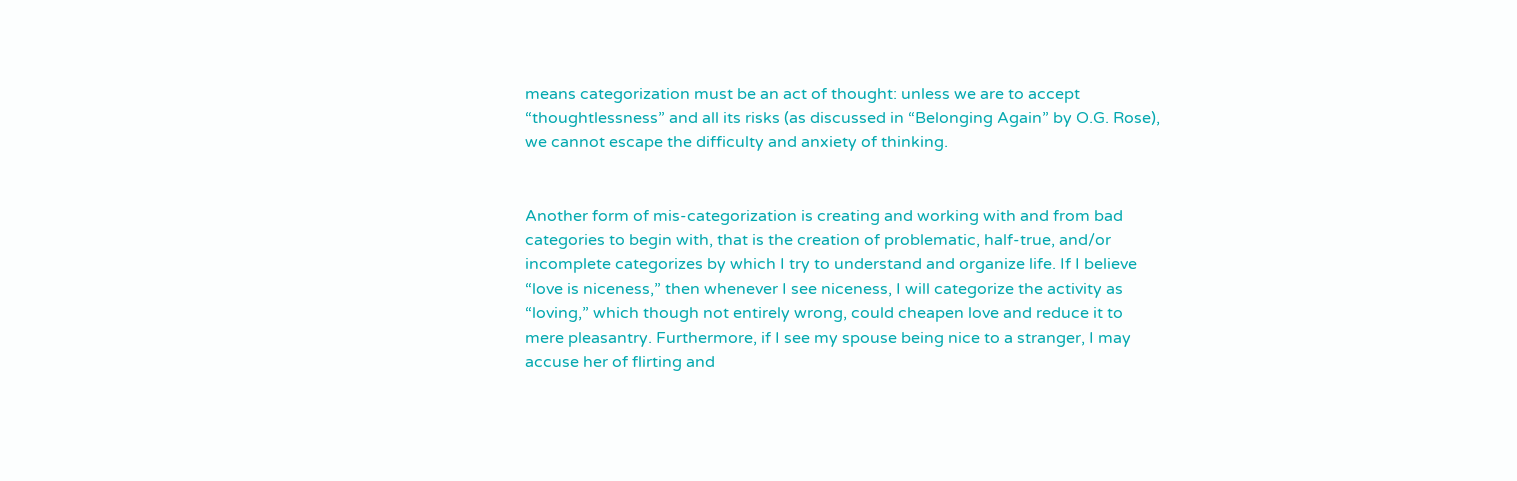means categorization must be an act of thought: unless we are to accept “thoughtlessness” and all its risks (as discussed in “Belonging Again” by O.G. Rose), we cannot escape the difficulty and anxiety of thinking.


Another form of mis-categorization is creating and working with and from bad categories to begin with, that is the creation of problematic, half-true, and/or incomplete categorizes by which I try to understand and organize life. If I believe “love is niceness,” then whenever I see niceness, I will categorize the activity as “loving,” which though not entirely wrong, could cheapen love and reduce it to mere pleasantry. Furthermore, if I see my spouse being nice to a stranger, I may accuse her of flirting and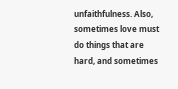unfaithfulness. Also, sometimes love must do things that are hard, and sometimes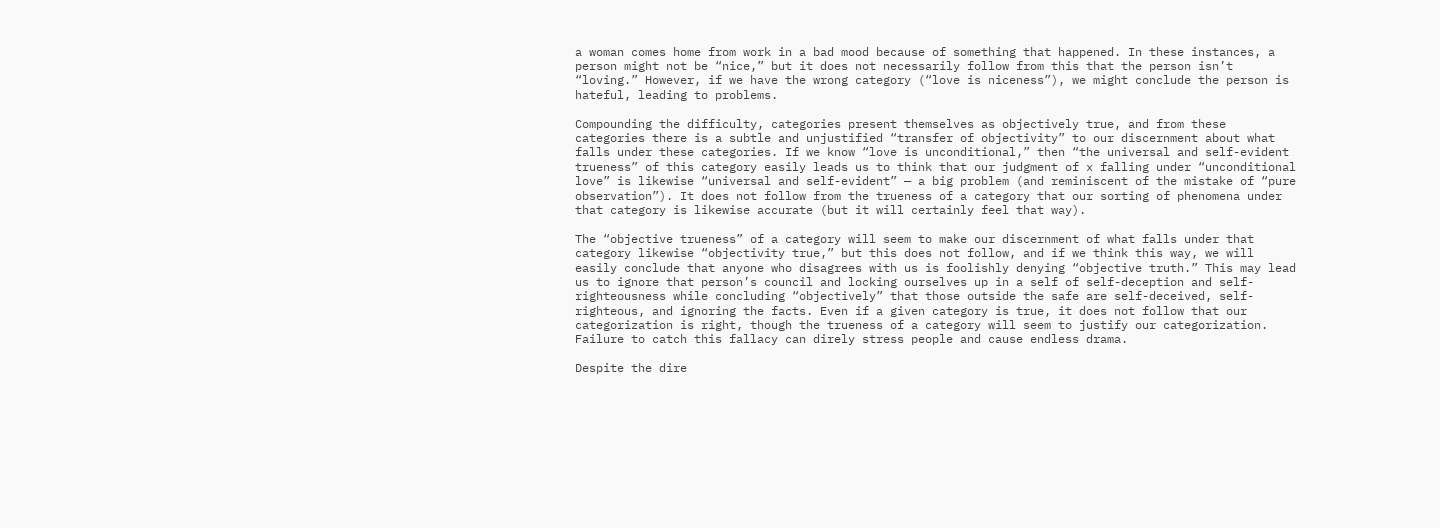a woman comes home from work in a bad mood because of something that happened. In these instances, a person might not be “nice,” but it does not necessarily follow from this that the person isn’t “loving.” However, if we have the wrong category (“love is niceness”), we might conclude the person is hateful, leading to problems.

Compounding the difficulty, categories present themselves as objectively true, and from these categories there is a subtle and unjustified “transfer of objectivity” to our discernment about what falls under these categories. If we know “love is unconditional,” then “the universal and self-evident trueness” of this category easily leads us to think that our judgment of x falling under “unconditional love” is likewise “universal and self-evident” — a big problem (and reminiscent of the mistake of “pure observation”). It does not follow from the trueness of a category that our sorting of phenomena under that category is likewise accurate (but it will certainly feel that way).

The “objective trueness” of a category will seem to make our discernment of what falls under that category likewise “objectivity true,” but this does not follow, and if we think this way, we will easily conclude that anyone who disagrees with us is foolishly denying “objective truth.” This may lead us to ignore that person’s council and locking ourselves up in a self of self-deception and self-righteousness while concluding “objectively” that those outside the safe are self-deceived, self-righteous, and ignoring the facts. Even if a given category is true, it does not follow that our categorization is right, though the trueness of a category will seem to justify our categorization. Failure to catch this fallacy can direly stress people and cause endless drama.

Despite the dire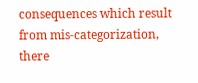consequences which result from mis-categorization, there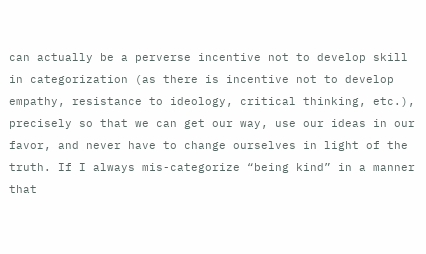can actually be a perverse incentive not to develop skill in categorization (as there is incentive not to develop empathy, resistance to ideology, critical thinking, etc.), precisely so that we can get our way, use our ideas in our favor, and never have to change ourselves in light of the truth. If I always mis-categorize “being kind” in a manner that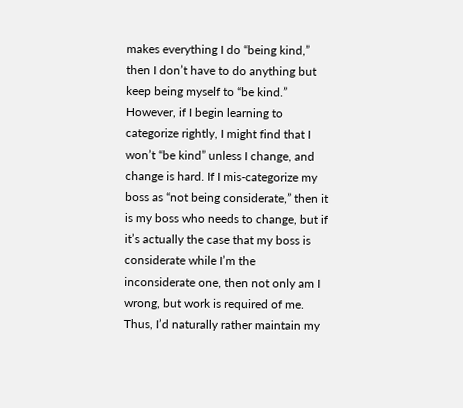makes everything I do “being kind,” then I don’t have to do anything but keep being myself to “be kind.” However, if I begin learning to categorize rightly, I might find that I won’t “be kind” unless I change, and change is hard. If I mis-categorize my boss as “not being considerate,” then it is my boss who needs to change, but if it’s actually the case that my boss is considerate while I’m the inconsiderate one, then not only am I wrong, but work is required of me. Thus, I’d naturally rather maintain my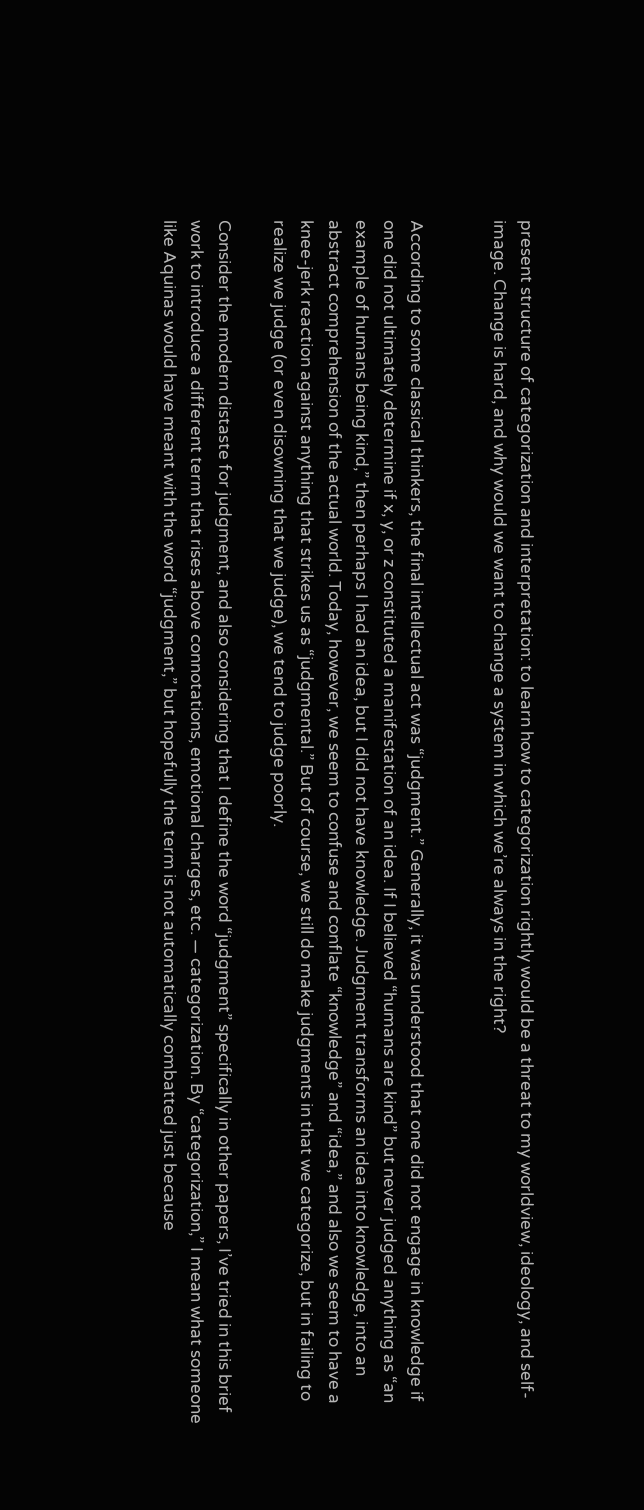present structure of categorization and interpretation: to learn how to categorization rightly would be a threat to my worldview, ideology, and self-image. Change is hard, and why would we want to change a system in which we’re always in the right?


According to some classical thinkers, the final intellectual act was “judgment.” Generally, it was understood that one did not engage in knowledge if one did not ultimately determine if x, y, or z constituted a manifestation of an idea. If I believed “humans are kind” but never judged anything as “an example of humans being kind,” then perhaps I had an idea, but I did not have knowledge. Judgment transforms an idea into knowledge, into an abstract comprehension of the actual world. Today, however, we seem to confuse and conflate “knowledge” and “idea,” and also we seem to have a knee-jerk reaction against anything that strikes us as “judgmental.” But of course, we still do make judgments in that we categorize, but in failing to realize we judge (or even disowning that we judge), we tend to judge poorly.

Consider the modern distaste for judgment, and also considering that I define the word “judgment” specifically in other papers, I’ve tried in this brief work to introduce a different term that rises above connotations, emotional charges, etc. — categorization. By “categorization,” I mean what someone like Aquinas would have meant with the word “judgment,” but hopefully the term is not automatically combatted just because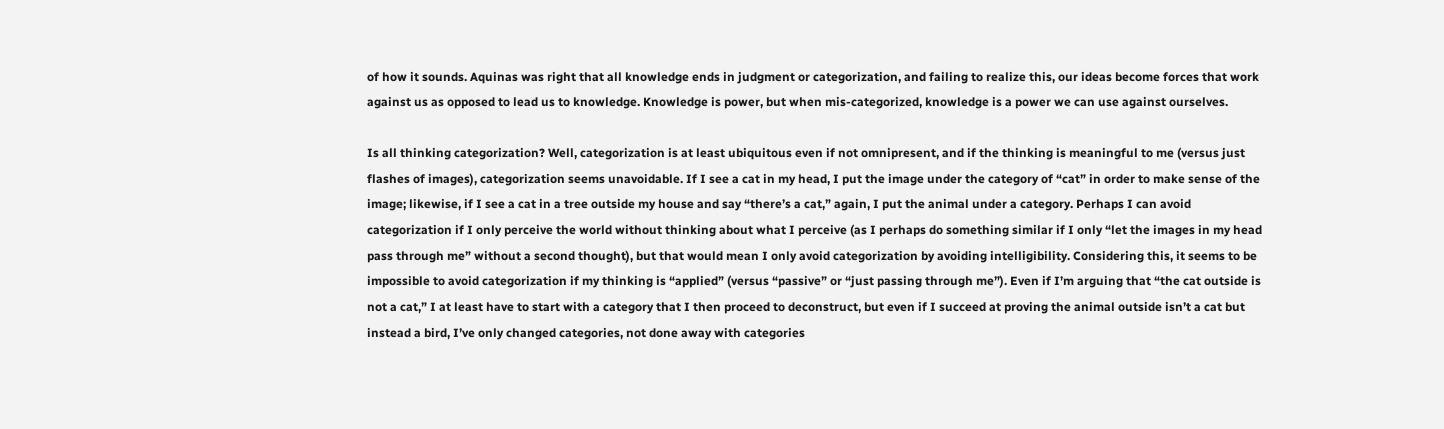of how it sounds. Aquinas was right that all knowledge ends in judgment or categorization, and failing to realize this, our ideas become forces that work against us as opposed to lead us to knowledge. Knowledge is power, but when mis-categorized, knowledge is a power we can use against ourselves.

Is all thinking categorization? Well, categorization is at least ubiquitous even if not omnipresent, and if the thinking is meaningful to me (versus just flashes of images), categorization seems unavoidable. If I see a cat in my head, I put the image under the category of “cat” in order to make sense of the image; likewise, if I see a cat in a tree outside my house and say “there’s a cat,” again, I put the animal under a category. Perhaps I can avoid categorization if I only perceive the world without thinking about what I perceive (as I perhaps do something similar if I only “let the images in my head pass through me” without a second thought), but that would mean I only avoid categorization by avoiding intelligibility. Considering this, it seems to be impossible to avoid categorization if my thinking is “applied” (versus “passive” or “just passing through me”). Even if I’m arguing that “the cat outside is not a cat,” I at least have to start with a category that I then proceed to deconstruct, but even if I succeed at proving the animal outside isn’t a cat but instead a bird, I’ve only changed categories, not done away with categories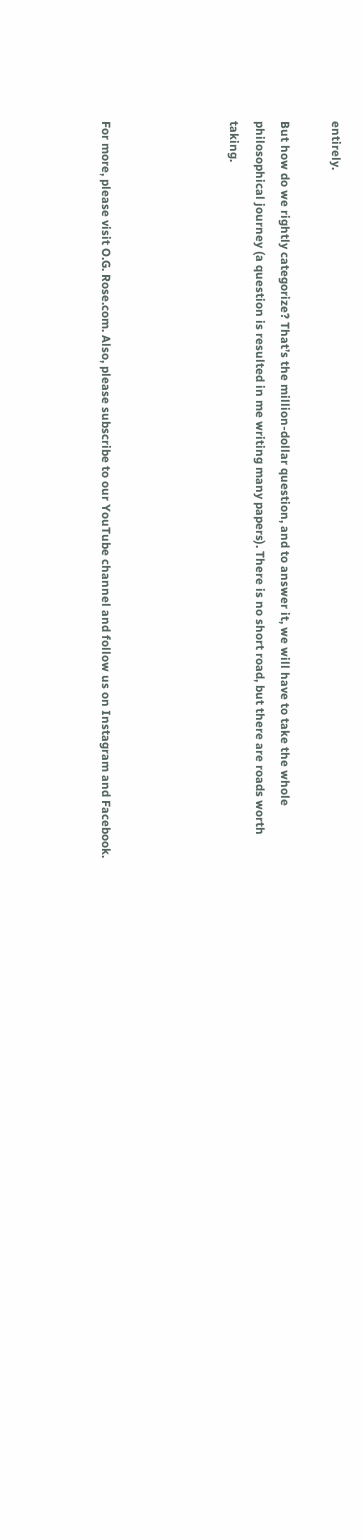entirely.

But how do we rightly categorize? That’s the million-dollar question, and to answer it, we will have to take the whole philosophical journey (a question is resulted in me writing many papers). There is no short road, but there are roads worth taking.




For more, please visit O.G. Rose.com. Also, please subscribe to our YouTube channel and follow us on Instagram and Facebook.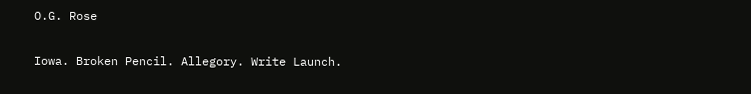O.G. Rose

Iowa. Broken Pencil. Allegory. Write Launch.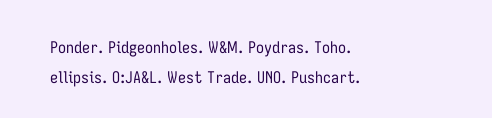Ponder. Pidgeonholes. W&M. Poydras. Toho. ellipsis. O:JA&L. West Trade. UNO. Pushcart.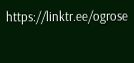https://linktr.ee/ogrose